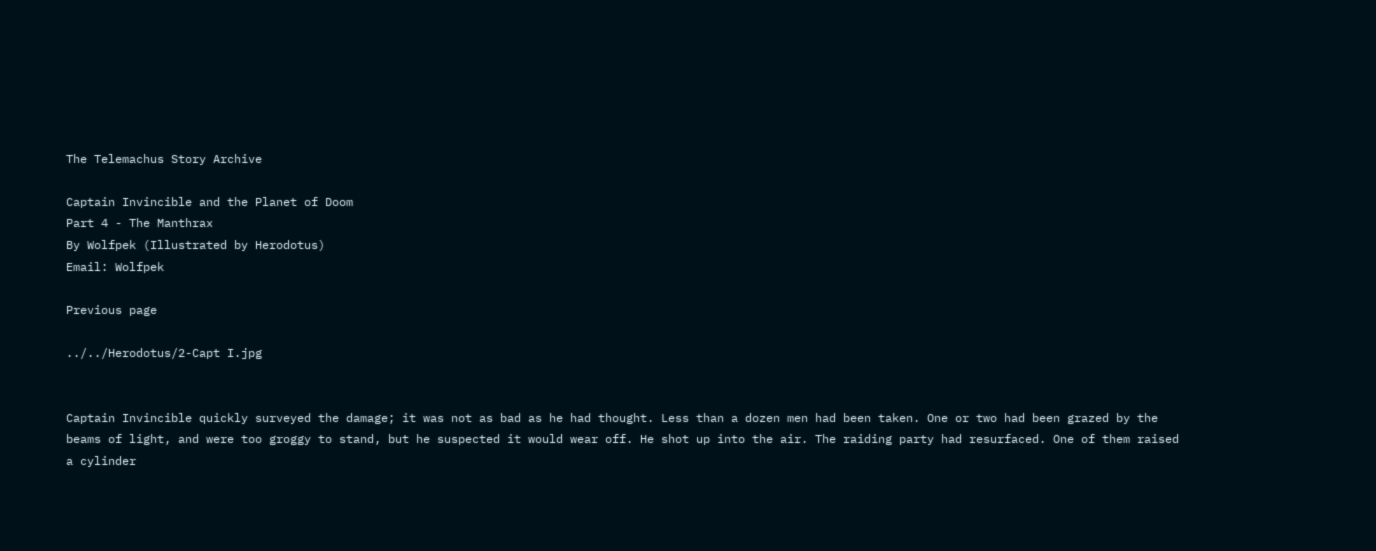The Telemachus Story Archive

Captain Invincible and the Planet of Doom
Part 4 - The Manthrax
By Wolfpek (Illustrated by Herodotus)
Email: Wolfpek

Previous page

../../Herodotus/2-Capt I.jpg


Captain Invincible quickly surveyed the damage; it was not as bad as he had thought. Less than a dozen men had been taken. One or two had been grazed by the beams of light, and were too groggy to stand, but he suspected it would wear off. He shot up into the air. The raiding party had resurfaced. One of them raised a cylinder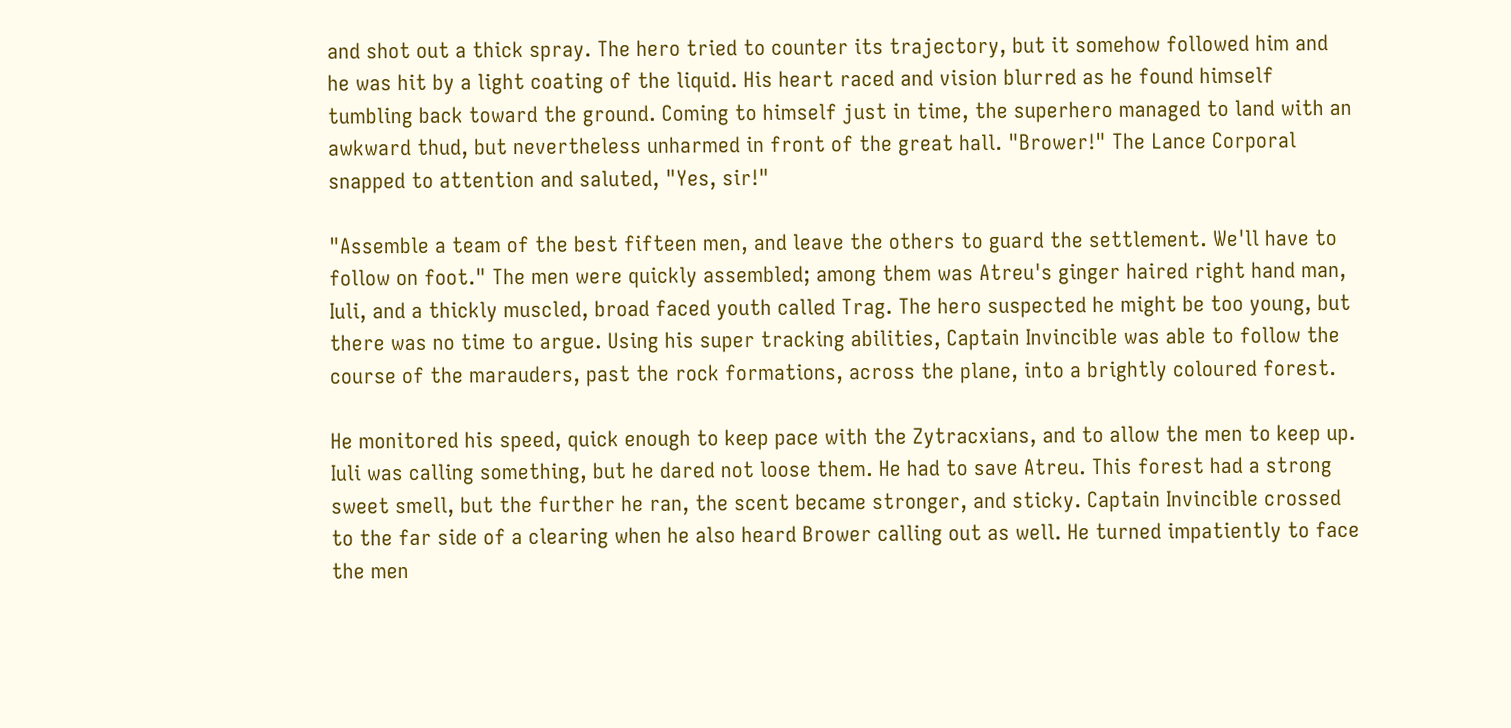and shot out a thick spray. The hero tried to counter its trajectory, but it somehow followed him and he was hit by a light coating of the liquid. His heart raced and vision blurred as he found himself tumbling back toward the ground. Coming to himself just in time, the superhero managed to land with an awkward thud, but nevertheless unharmed in front of the great hall. "Brower!" The Lance Corporal snapped to attention and saluted, "Yes, sir!"

"Assemble a team of the best fifteen men, and leave the others to guard the settlement. We'll have to follow on foot." The men were quickly assembled; among them was Atreu's ginger haired right hand man, Iuli, and a thickly muscled, broad faced youth called Trag. The hero suspected he might be too young, but there was no time to argue. Using his super tracking abilities, Captain Invincible was able to follow the course of the marauders, past the rock formations, across the plane, into a brightly coloured forest.

He monitored his speed, quick enough to keep pace with the Zytracxians, and to allow the men to keep up. Iuli was calling something, but he dared not loose them. He had to save Atreu. This forest had a strong sweet smell, but the further he ran, the scent became stronger, and sticky. Captain Invincible crossed to the far side of a clearing when he also heard Brower calling out as well. He turned impatiently to face the men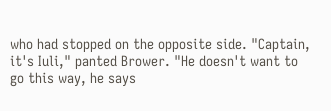who had stopped on the opposite side. "Captain, it's Iuli," panted Brower. "He doesn't want to go this way, he says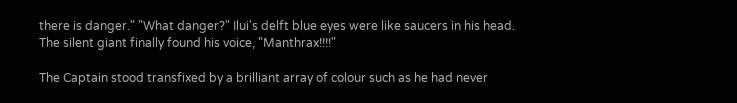there is danger." "What danger?" Ilui's delft blue eyes were like saucers in his head. The silent giant finally found his voice, "Manthrax!!!!"

The Captain stood transfixed by a brilliant array of colour such as he had never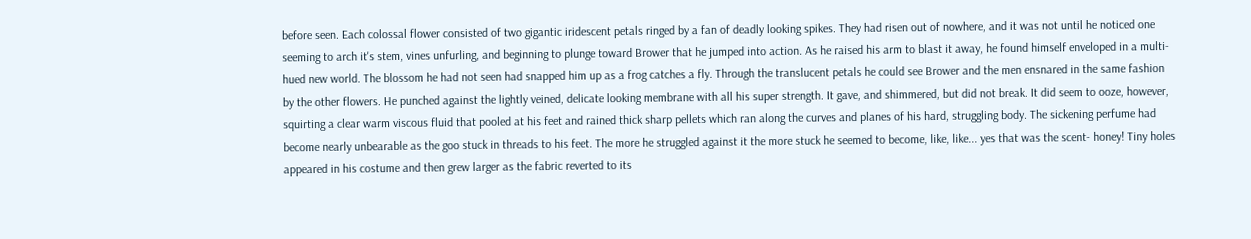before seen. Each colossal flower consisted of two gigantic iridescent petals ringed by a fan of deadly looking spikes. They had risen out of nowhere, and it was not until he noticed one seeming to arch it's stem, vines unfurling, and beginning to plunge toward Brower that he jumped into action. As he raised his arm to blast it away, he found himself enveloped in a multi-hued new world. The blossom he had not seen had snapped him up as a frog catches a fly. Through the translucent petals he could see Brower and the men ensnared in the same fashion by the other flowers. He punched against the lightly veined, delicate looking membrane with all his super strength. It gave, and shimmered, but did not break. It did seem to ooze, however, squirting a clear warm viscous fluid that pooled at his feet and rained thick sharp pellets which ran along the curves and planes of his hard, struggling body. The sickening perfume had become nearly unbearable as the goo stuck in threads to his feet. The more he struggled against it the more stuck he seemed to become, like, like... yes that was the scent- honey! Tiny holes appeared in his costume and then grew larger as the fabric reverted to its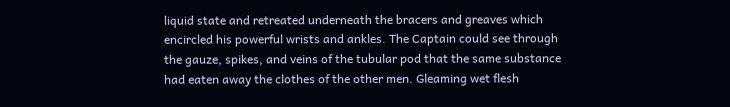liquid state and retreated underneath the bracers and greaves which encircled his powerful wrists and ankles. The Captain could see through the gauze, spikes, and veins of the tubular pod that the same substance had eaten away the clothes of the other men. Gleaming wet flesh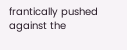frantically pushed against the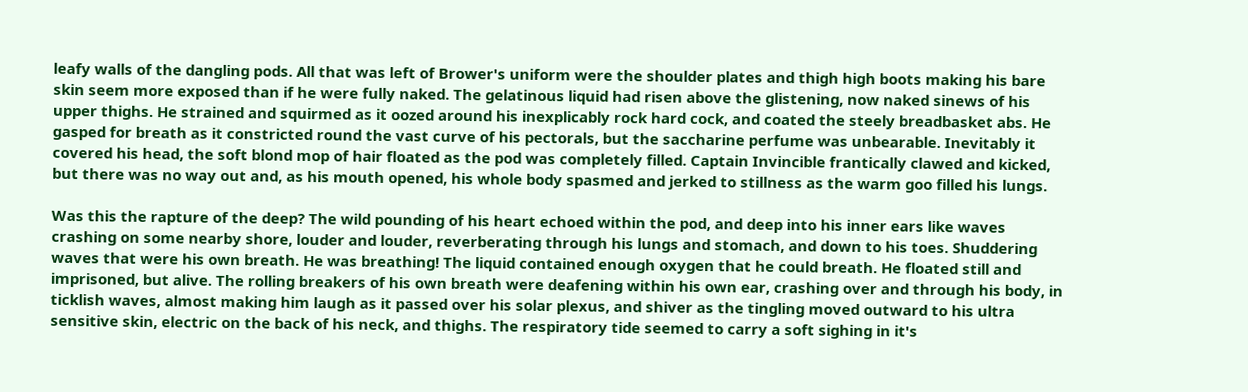leafy walls of the dangling pods. All that was left of Brower's uniform were the shoulder plates and thigh high boots making his bare skin seem more exposed than if he were fully naked. The gelatinous liquid had risen above the glistening, now naked sinews of his upper thighs. He strained and squirmed as it oozed around his inexplicably rock hard cock, and coated the steely breadbasket abs. He gasped for breath as it constricted round the vast curve of his pectorals, but the saccharine perfume was unbearable. Inevitably it covered his head, the soft blond mop of hair floated as the pod was completely filled. Captain Invincible frantically clawed and kicked, but there was no way out and, as his mouth opened, his whole body spasmed and jerked to stillness as the warm goo filled his lungs.

Was this the rapture of the deep? The wild pounding of his heart echoed within the pod, and deep into his inner ears like waves crashing on some nearby shore, louder and louder, reverberating through his lungs and stomach, and down to his toes. Shuddering waves that were his own breath. He was breathing! The liquid contained enough oxygen that he could breath. He floated still and imprisoned, but alive. The rolling breakers of his own breath were deafening within his own ear, crashing over and through his body, in ticklish waves, almost making him laugh as it passed over his solar plexus, and shiver as the tingling moved outward to his ultra sensitive skin, electric on the back of his neck, and thighs. The respiratory tide seemed to carry a soft sighing in it's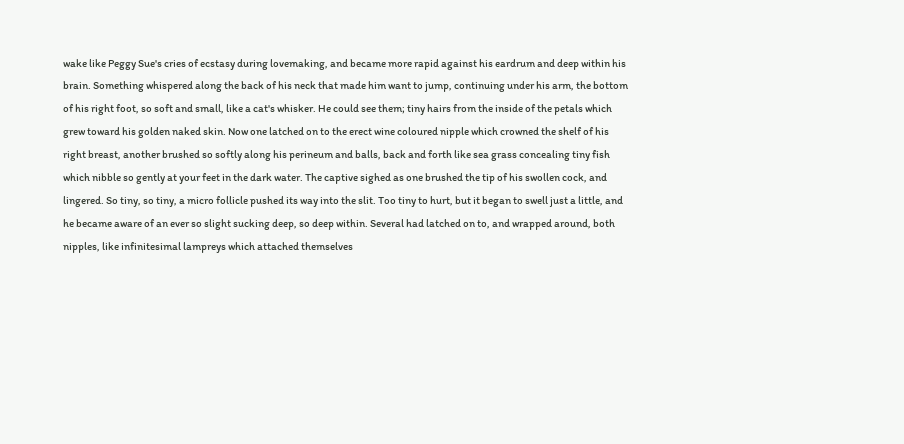wake like Peggy Sue's cries of ecstasy during lovemaking, and became more rapid against his eardrum and deep within his brain. Something whispered along the back of his neck that made him want to jump, continuing under his arm, the bottom of his right foot, so soft and small, like a cat's whisker. He could see them; tiny hairs from the inside of the petals which grew toward his golden naked skin. Now one latched on to the erect wine coloured nipple which crowned the shelf of his right breast, another brushed so softly along his perineum and balls, back and forth like sea grass concealing tiny fish which nibble so gently at your feet in the dark water. The captive sighed as one brushed the tip of his swollen cock, and lingered. So tiny, so tiny, a micro follicle pushed its way into the slit. Too tiny to hurt, but it began to swell just a little, and he became aware of an ever so slight sucking deep, so deep within. Several had latched on to, and wrapped around, both nipples, like infinitesimal lampreys which attached themselves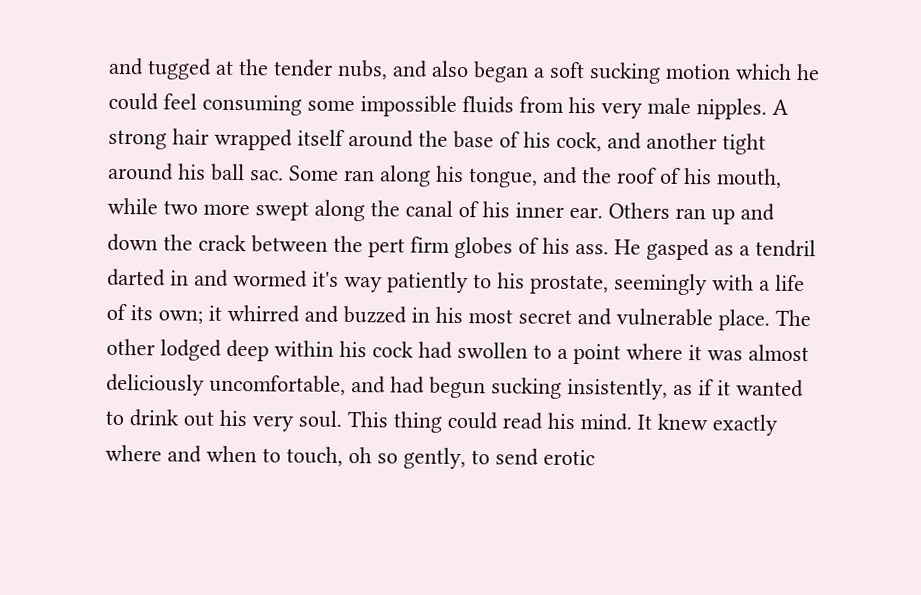and tugged at the tender nubs, and also began a soft sucking motion which he could feel consuming some impossible fluids from his very male nipples. A strong hair wrapped itself around the base of his cock, and another tight around his ball sac. Some ran along his tongue, and the roof of his mouth, while two more swept along the canal of his inner ear. Others ran up and down the crack between the pert firm globes of his ass. He gasped as a tendril darted in and wormed it's way patiently to his prostate, seemingly with a life of its own; it whirred and buzzed in his most secret and vulnerable place. The other lodged deep within his cock had swollen to a point where it was almost deliciously uncomfortable, and had begun sucking insistently, as if it wanted to drink out his very soul. This thing could read his mind. It knew exactly where and when to touch, oh so gently, to send erotic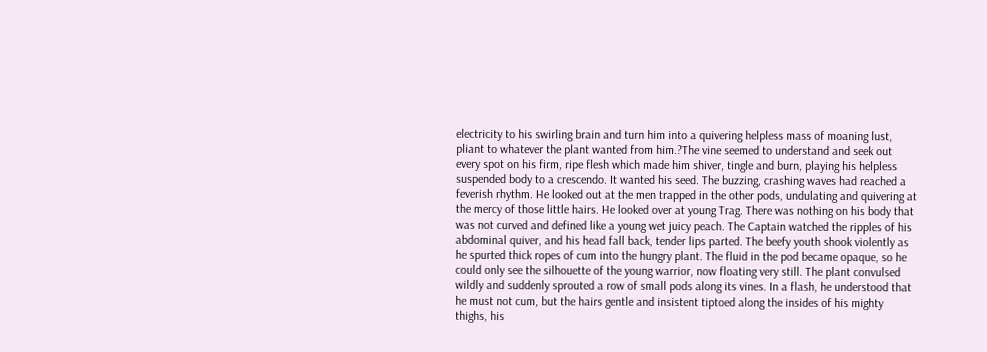electricity to his swirling brain and turn him into a quivering helpless mass of moaning lust, pliant to whatever the plant wanted from him.?The vine seemed to understand and seek out every spot on his firm, ripe flesh which made him shiver, tingle and burn, playing his helpless suspended body to a crescendo. It wanted his seed. The buzzing, crashing waves had reached a feverish rhythm. He looked out at the men trapped in the other pods, undulating and quivering at the mercy of those little hairs. He looked over at young Trag. There was nothing on his body that was not curved and defined like a young wet juicy peach. The Captain watched the ripples of his abdominal quiver, and his head fall back, tender lips parted. The beefy youth shook violently as he spurted thick ropes of cum into the hungry plant. The fluid in the pod became opaque, so he could only see the silhouette of the young warrior, now floating very still. The plant convulsed wildly and suddenly sprouted a row of small pods along its vines. In a flash, he understood that he must not cum, but the hairs gentle and insistent tiptoed along the insides of his mighty thighs, his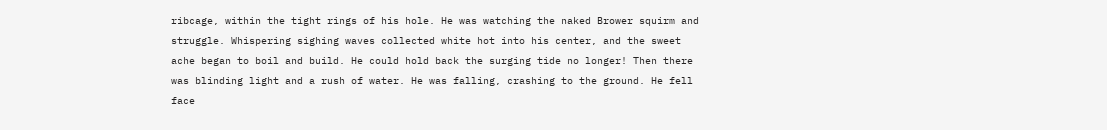ribcage, within the tight rings of his hole. He was watching the naked Brower squirm and struggle. Whispering sighing waves collected white hot into his center, and the sweet ache began to boil and build. He could hold back the surging tide no longer! Then there was blinding light and a rush of water. He was falling, crashing to the ground. He fell face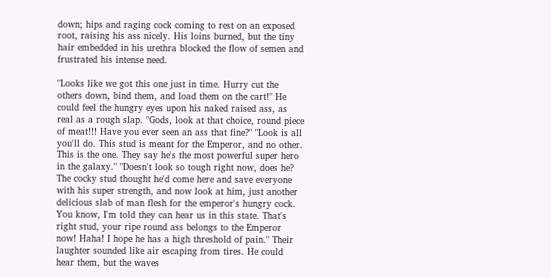down; hips and raging cock coming to rest on an exposed root, raising his ass nicely. His loins burned, but the tiny hair embedded in his urethra blocked the flow of semen and frustrated his intense need.

"Looks like we got this one just in time. Hurry cut the others down, bind them, and load them on the cart!" He could feel the hungry eyes upon his naked raised ass, as real as a rough slap. "Gods, look at that choice, round piece of meat!!! Have you ever seen an ass that fine?" "Look is all you'll do. This stud is meant for the Emperor, and no other. This is the one. They say he's the most powerful super hero in the galaxy." "Doesn't look so tough right now, does he? The cocky stud thought he'd come here and save everyone with his super strength, and now look at him, just another delicious slab of man flesh for the emperor's hungry cock. You know, I'm told they can hear us in this state. That's right stud, your ripe round ass belongs to the Emperor now! Haha! I hope he has a high threshold of pain." Their laughter sounded like air escaping from tires. He could hear them, but the waves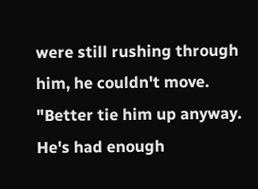were still rushing through him, he couldn't move. "Better tie him up anyway. He's had enough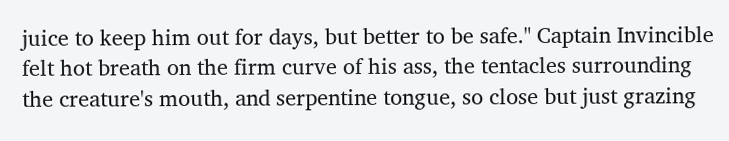juice to keep him out for days, but better to be safe." Captain Invincible felt hot breath on the firm curve of his ass, the tentacles surrounding the creature's mouth, and serpentine tongue, so close but just grazing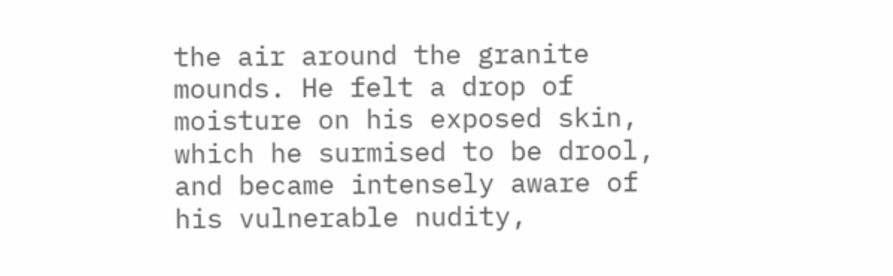the air around the granite mounds. He felt a drop of moisture on his exposed skin, which he surmised to be drool, and became intensely aware of his vulnerable nudity,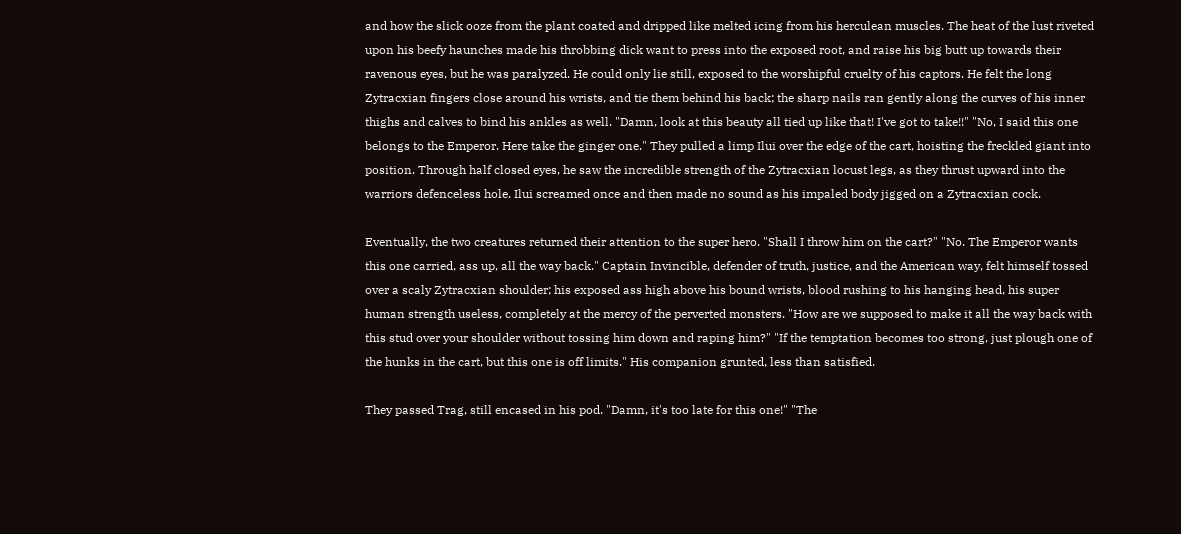and how the slick ooze from the plant coated and dripped like melted icing from his herculean muscles. The heat of the lust riveted upon his beefy haunches made his throbbing dick want to press into the exposed root, and raise his big butt up towards their ravenous eyes, but he was paralyzed. He could only lie still, exposed to the worshipful cruelty of his captors. He felt the long Zytracxian fingers close around his wrists, and tie them behind his back; the sharp nails ran gently along the curves of his inner thighs and calves to bind his ankles as well. "Damn, look at this beauty all tied up like that! I've got to take!!" "No, I said this one belongs to the Emperor. Here take the ginger one." They pulled a limp Ilui over the edge of the cart, hoisting the freckled giant into position. Through half closed eyes, he saw the incredible strength of the Zytracxian locust legs, as they thrust upward into the warriors defenceless hole. Ilui screamed once and then made no sound as his impaled body jigged on a Zytracxian cock.

Eventually, the two creatures returned their attention to the super hero. "Shall I throw him on the cart?" "No. The Emperor wants this one carried, ass up, all the way back." Captain Invincible, defender of truth, justice, and the American way, felt himself tossed over a scaly Zytracxian shoulder; his exposed ass high above his bound wrists, blood rushing to his hanging head, his super human strength useless, completely at the mercy of the perverted monsters. "How are we supposed to make it all the way back with this stud over your shoulder without tossing him down and raping him?" "If the temptation becomes too strong, just plough one of the hunks in the cart, but this one is off limits." His companion grunted, less than satisfied.

They passed Trag, still encased in his pod. "Damn, it's too late for this one!" "The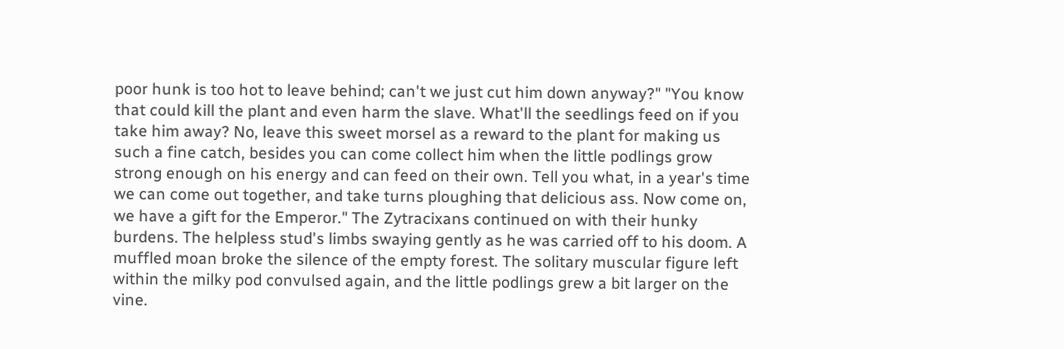poor hunk is too hot to leave behind; can't we just cut him down anyway?" "You know that could kill the plant and even harm the slave. What'll the seedlings feed on if you take him away? No, leave this sweet morsel as a reward to the plant for making us such a fine catch, besides you can come collect him when the little podlings grow strong enough on his energy and can feed on their own. Tell you what, in a year's time we can come out together, and take turns ploughing that delicious ass. Now come on, we have a gift for the Emperor." The Zytracixans continued on with their hunky burdens. The helpless stud's limbs swaying gently as he was carried off to his doom. A muffled moan broke the silence of the empty forest. The solitary muscular figure left within the milky pod convulsed again, and the little podlings grew a bit larger on the vine.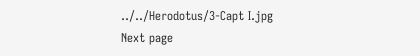../../Herodotus/3-Capt I.jpg
Next page